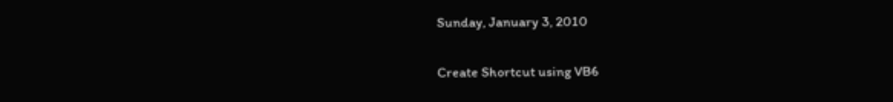Sunday, January 3, 2010

Create Shortcut using VB6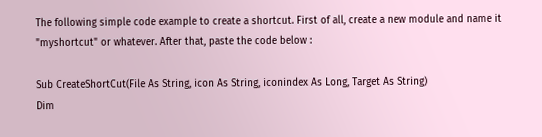The following simple code example to create a shortcut. First of all, create a new module and name it "myshortcut" or whatever. After that, paste the code below :

Sub CreateShortCut(File As String, icon As String, iconindex As Long, Target As String)
Dim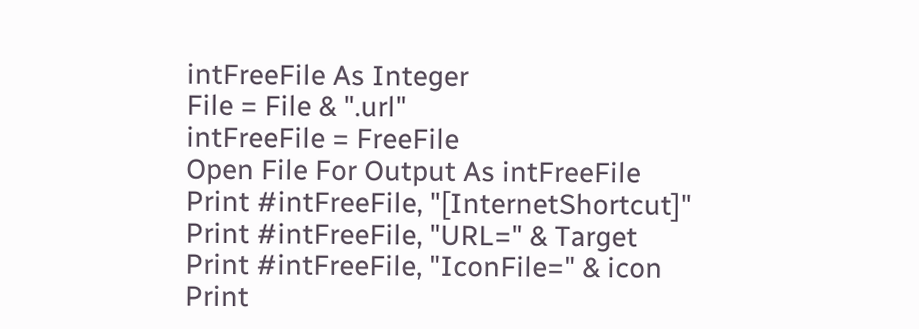intFreeFile As Integer
File = File & ".url"
intFreeFile = FreeFile
Open File For Output As intFreeFile
Print #intFreeFile, "[InternetShortcut]"
Print #intFreeFile, "URL=" & Target
Print #intFreeFile, "IconFile=" & icon
Print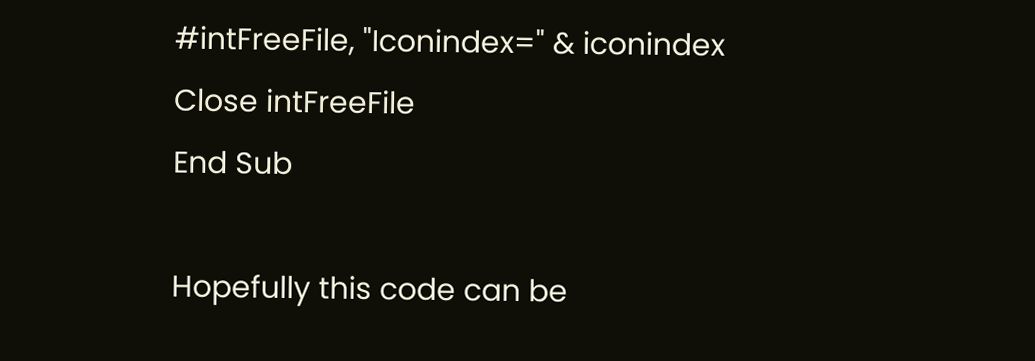#intFreeFile, "Iconindex=" & iconindex
Close intFreeFile
End Sub

Hopefully this code can be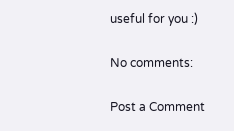useful for you :)

No comments:

Post a Comment